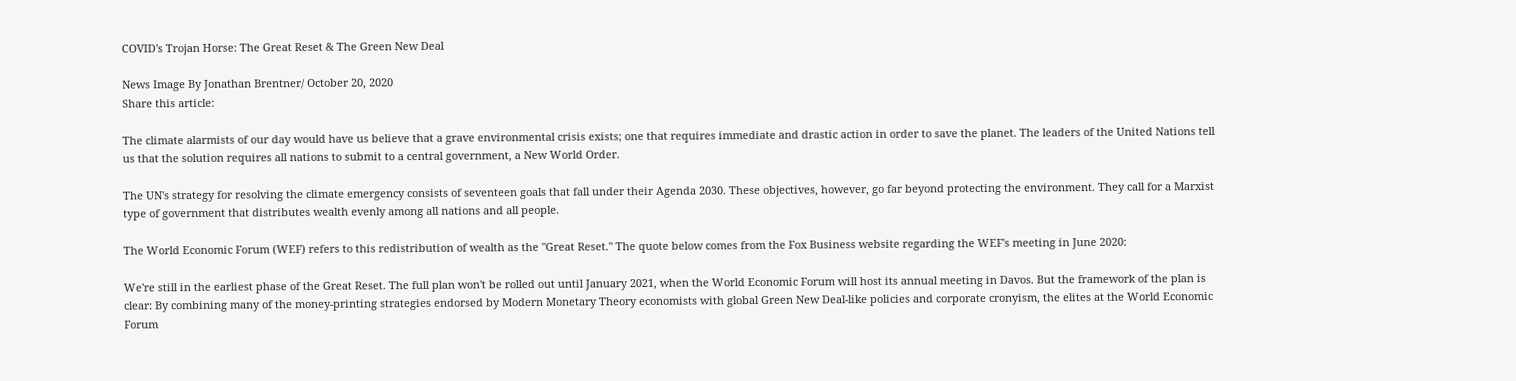COVID's Trojan Horse: The Great Reset & The Green New Deal

News Image By Jonathan Brentner/ October 20, 2020
Share this article:

The climate alarmists of our day would have us believe that a grave environmental crisis exists; one that requires immediate and drastic action in order to save the planet. The leaders of the United Nations tell us that the solution requires all nations to submit to a central government, a New World Order.

The UN's strategy for resolving the climate emergency consists of seventeen goals that fall under their Agenda 2030. These objectives, however, go far beyond protecting the environment. They call for a Marxist type of government that distributes wealth evenly among all nations and all people.

The World Economic Forum (WEF) refers to this redistribution of wealth as the "Great Reset." The quote below comes from the Fox Business website regarding the WEF's meeting in June 2020:

We're still in the earliest phase of the Great Reset. The full plan won't be rolled out until January 2021, when the World Economic Forum will host its annual meeting in Davos. But the framework of the plan is clear: By combining many of the money-printing strategies endorsed by Modern Monetary Theory economists with global Green New Deal-like policies and corporate cronyism, the elites at the World Economic Forum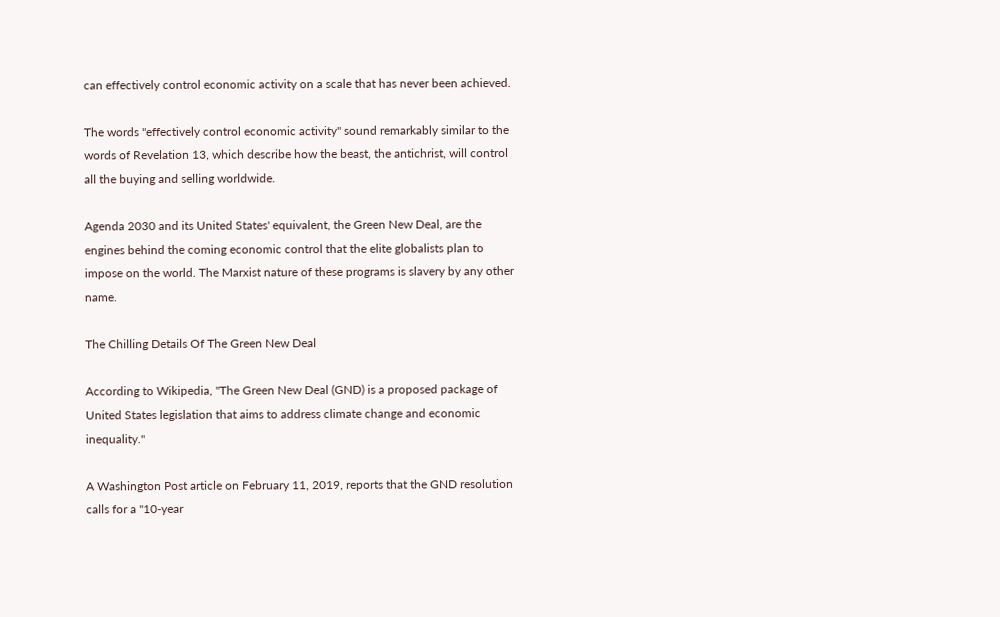can effectively control economic activity on a scale that has never been achieved.

The words "effectively control economic activity" sound remarkably similar to the words of Revelation 13, which describe how the beast, the antichrist, will control all the buying and selling worldwide.

Agenda 2030 and its United States' equivalent, the Green New Deal, are the engines behind the coming economic control that the elite globalists plan to impose on the world. The Marxist nature of these programs is slavery by any other name.

The Chilling Details Of The Green New Deal

According to Wikipedia, "The Green New Deal (GND) is a proposed package of United States legislation that aims to address climate change and economic inequality."

A Washington Post article on February 11, 2019, reports that the GND resolution calls for a "10-year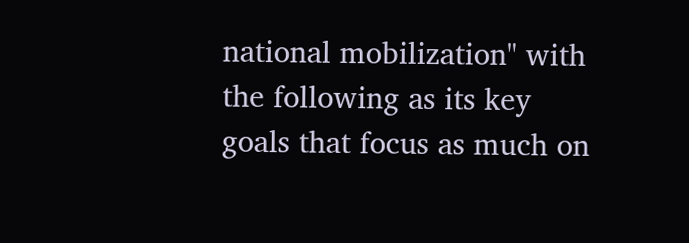national mobilization" with the following as its key goals that focus as much on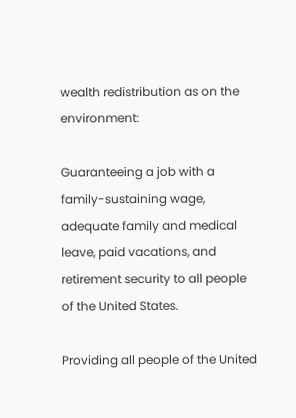wealth redistribution as on the environment:

Guaranteeing a job with a family-sustaining wage, adequate family and medical leave, paid vacations, and retirement security to all people of the United States.

Providing all people of the United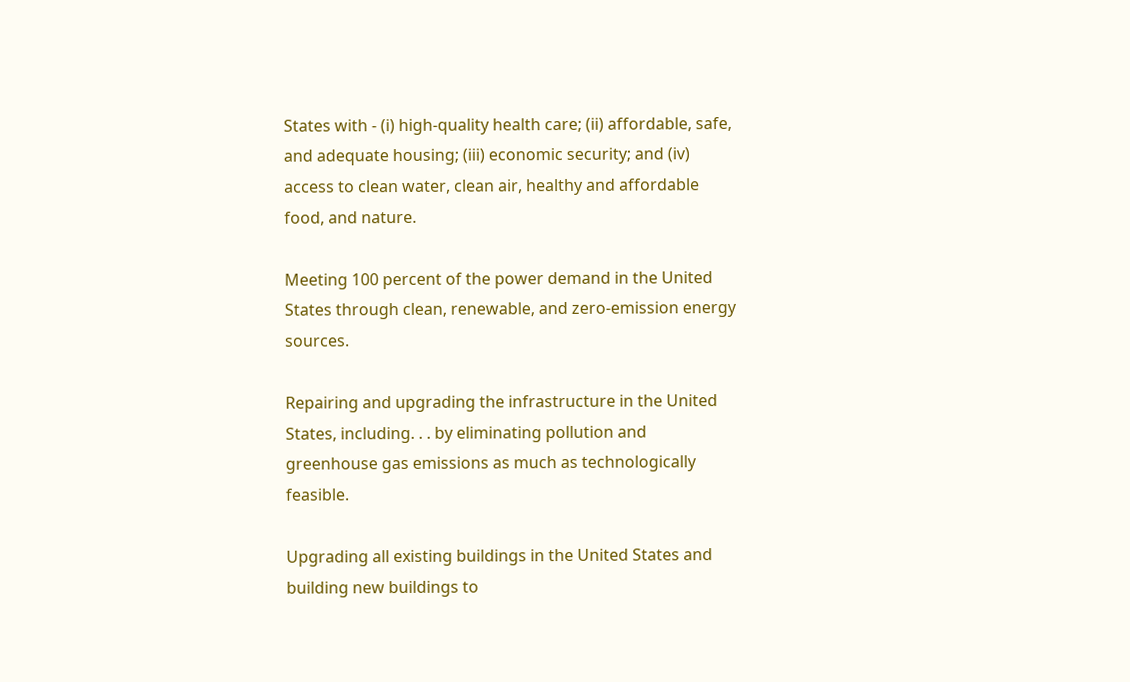States with - (i) high-quality health care; (ii) affordable, safe, and adequate housing; (iii) economic security; and (iv) access to clean water, clean air, healthy and affordable food, and nature.

Meeting 100 percent of the power demand in the United States through clean, renewable, and zero-emission energy sources.

Repairing and upgrading the infrastructure in the United States, including. . . by eliminating pollution and greenhouse gas emissions as much as technologically feasible.

Upgrading all existing buildings in the United States and building new buildings to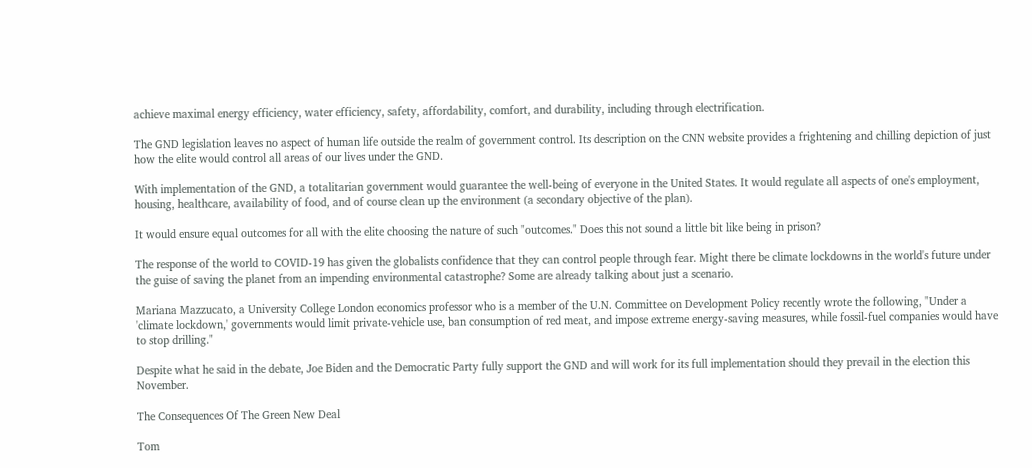achieve maximal energy efficiency, water efficiency, safety, affordability, comfort, and durability, including through electrification.

The GND legislation leaves no aspect of human life outside the realm of government control. Its description on the CNN website provides a frightening and chilling depiction of just how the elite would control all areas of our lives under the GND.

With implementation of the GND, a totalitarian government would guarantee the well-being of everyone in the United States. It would regulate all aspects of one's employment, housing, healthcare, availability of food, and of course clean up the environment (a secondary objective of the plan).

It would ensure equal outcomes for all with the elite choosing the nature of such "outcomes." Does this not sound a little bit like being in prison?

The response of the world to COVID-19 has given the globalists confidence that they can control people through fear. Might there be climate lockdowns in the world's future under the guise of saving the planet from an impending environmental catastrophe? Some are already talking about just a scenario.

Mariana Mazzucato, a University College London economics professor who is a member of the U.N. Committee on Development Policy recently wrote the following, "Under a 'climate lockdown,' governments would limit private-vehicle use, ban consumption of red meat, and impose extreme energy-saving measures, while fossil-fuel companies would have to stop drilling."

Despite what he said in the debate, Joe Biden and the Democratic Party fully support the GND and will work for its full implementation should they prevail in the election this November.

The Consequences Of The Green New Deal

Tom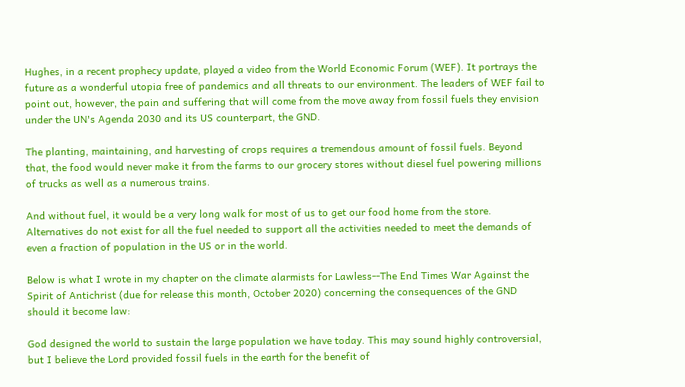Hughes, in a recent prophecy update, played a video from the World Economic Forum (WEF). It portrays the future as a wonderful utopia free of pandemics and all threats to our environment. The leaders of WEF fail to point out, however, the pain and suffering that will come from the move away from fossil fuels they envision under the UN's Agenda 2030 and its US counterpart, the GND.

The planting, maintaining, and harvesting of crops requires a tremendous amount of fossil fuels. Beyond that, the food would never make it from the farms to our grocery stores without diesel fuel powering millions of trucks as well as a numerous trains.

And without fuel, it would be a very long walk for most of us to get our food home from the store. Alternatives do not exist for all the fuel needed to support all the activities needed to meet the demands of even a fraction of population in the US or in the world.

Below is what I wrote in my chapter on the climate alarmists for Lawless--The End Times War Against the Spirit of Antichrist (due for release this month, October 2020) concerning the consequences of the GND should it become law:

God designed the world to sustain the large population we have today. This may sound highly controversial, but I believe the Lord provided fossil fuels in the earth for the benefit of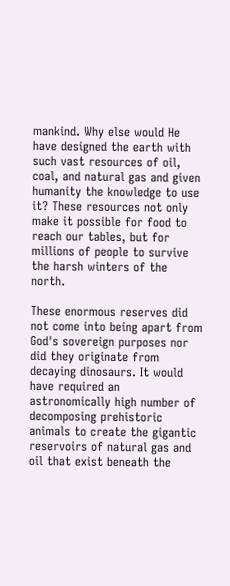mankind. Why else would He have designed the earth with such vast resources of oil, coal, and natural gas and given humanity the knowledge to use it? These resources not only make it possible for food to reach our tables, but for millions of people to survive the harsh winters of the north.

These enormous reserves did not come into being apart from God's sovereign purposes nor did they originate from decaying dinosaurs. It would have required an astronomically high number of decomposing prehistoric animals to create the gigantic reservoirs of natural gas and oil that exist beneath the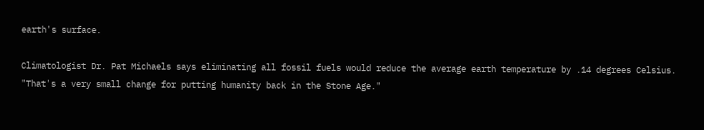earth's surface.

Climatologist Dr. Pat Michaels says eliminating all fossil fuels would reduce the average earth temperature by .14 degrees Celsius. "That's a very small change for putting humanity back in the Stone Age."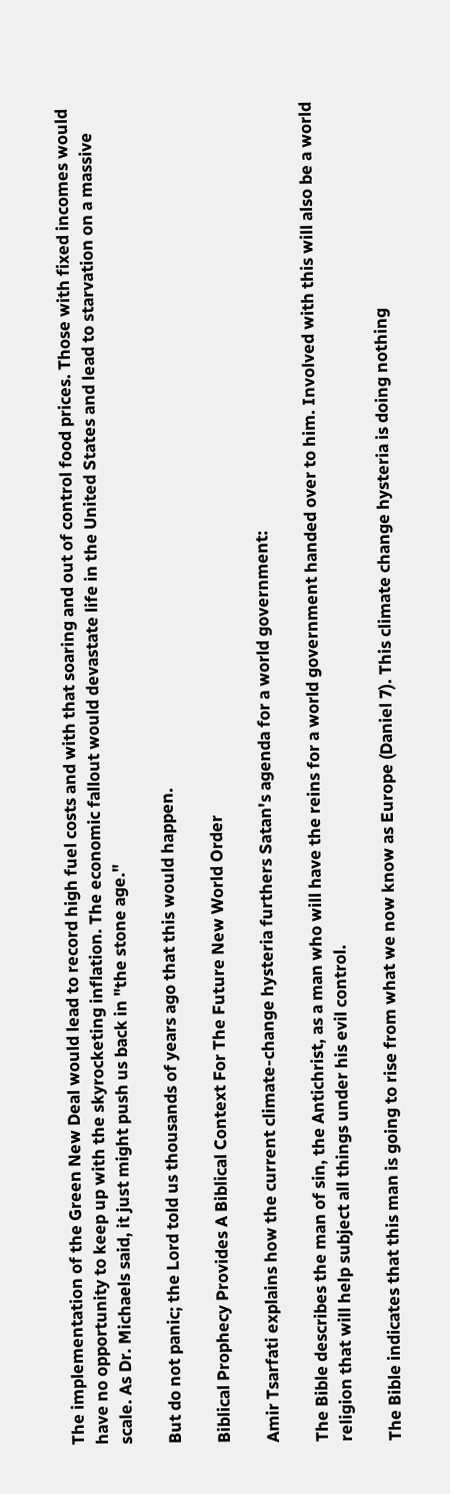The implementation of the Green New Deal would lead to record high fuel costs and with that soaring and out of control food prices. Those with fixed incomes would have no opportunity to keep up with the skyrocketing inflation. The economic fallout would devastate life in the United States and lead to starvation on a massive scale. As Dr. Michaels said, it just might push us back in "the stone age."

But do not panic; the Lord told us thousands of years ago that this would happen.

Biblical Prophecy Provides A Biblical Context For The Future New World Order

Amir Tsarfati explains how the current climate-change hysteria furthers Satan's agenda for a world government:

The Bible describes the man of sin, the Antichrist, as a man who will have the reins for a world government handed over to him. Involved with this will also be a world religion that will help subject all things under his evil control.

The Bible indicates that this man is going to rise from what we now know as Europe (Daniel 7). This climate change hysteria is doing nothing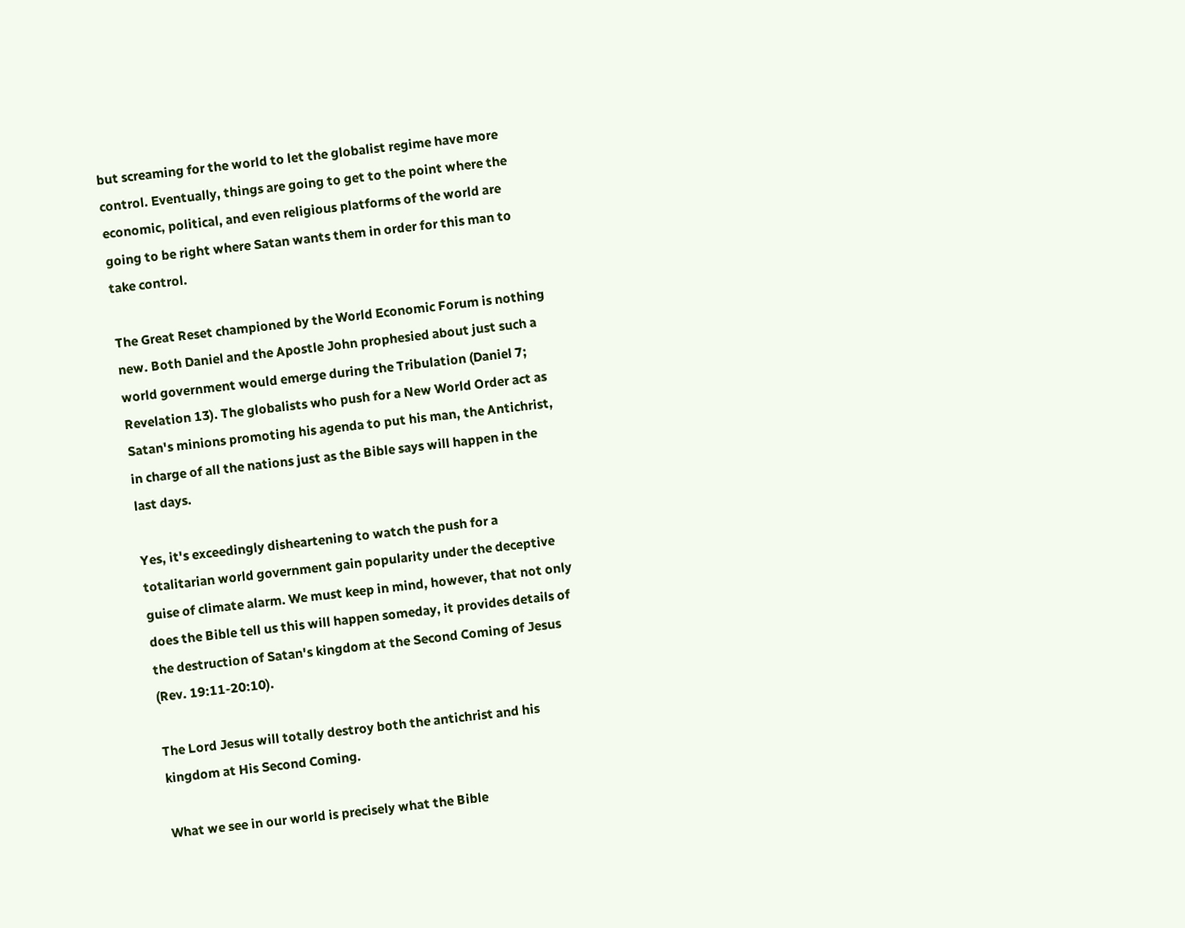but screaming for the world to let the globalist regime have more control. Eventually, things are going to get to the point where the economic, political, and even religious platforms of the world are going to be right where Satan wants them in order for this man to take control.

The Great Reset championed by the World Economic Forum is nothing new. Both Daniel and the Apostle John prophesied about just such a world government would emerge during the Tribulation (Daniel 7; Revelation 13). The globalists who push for a New World Order act as Satan's minions promoting his agenda to put his man, the Antichrist, in charge of all the nations just as the Bible says will happen in the last days.

Yes, it's exceedingly disheartening to watch the push for a totalitarian world government gain popularity under the deceptive guise of climate alarm. We must keep in mind, however, that not only does the Bible tell us this will happen someday, it provides details of the destruction of Satan's kingdom at the Second Coming of Jesus (Rev. 19:11-20:10).

The Lord Jesus will totally destroy both the antichrist and his kingdom at His Second Coming.

What we see in our world is precisely what the Bible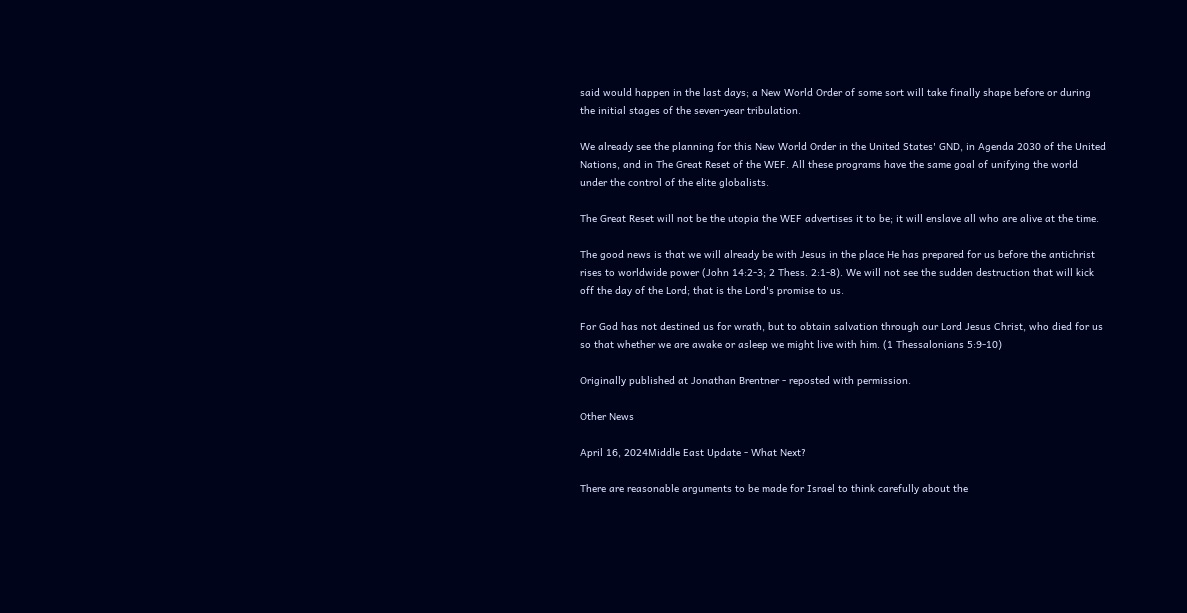said would happen in the last days; a New World Order of some sort will take finally shape before or during the initial stages of the seven-year tribulation.

We already see the planning for this New World Order in the United States' GND, in Agenda 2030 of the United Nations, and in The Great Reset of the WEF. All these programs have the same goal of unifying the world under the control of the elite globalists.

The Great Reset will not be the utopia the WEF advertises it to be; it will enslave all who are alive at the time.

The good news is that we will already be with Jesus in the place He has prepared for us before the antichrist rises to worldwide power (John 14:2-3; 2 Thess. 2:1-8). We will not see the sudden destruction that will kick off the day of the Lord; that is the Lord's promise to us.

For God has not destined us for wrath, but to obtain salvation through our Lord Jesus Christ, who died for us so that whether we are awake or asleep we might live with him. (1 Thessalonians 5:9-10)

Originally published at Jonathan Brentner - reposted with permission.

Other News

April 16, 2024Middle East Update - What Next?

There are reasonable arguments to be made for Israel to think carefully about the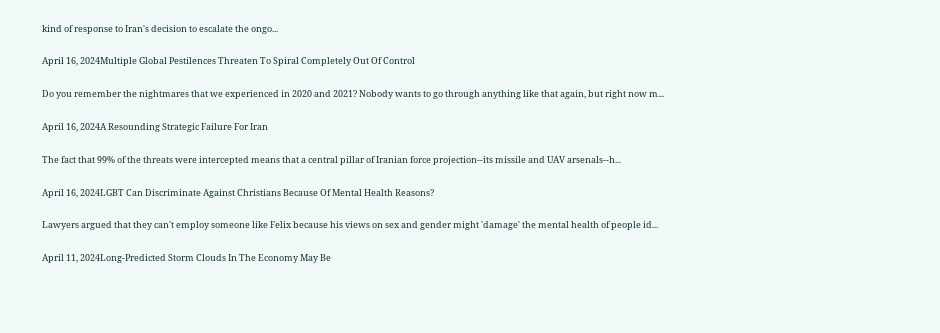kind of response to Iran's decision to escalate the ongo...

April 16, 2024Multiple Global Pestilences Threaten To Spiral Completely Out Of Control

Do you remember the nightmares that we experienced in 2020 and 2021? Nobody wants to go through anything like that again, but right now m...

April 16, 2024A Resounding Strategic Failure For Iran

The fact that 99% of the threats were intercepted means that a central pillar of Iranian force projection--its missile and UAV arsenals--h...

April 16, 2024LGBT Can Discriminate Against Christians Because Of Mental Health Reasons?

Lawyers argued that they can't employ someone like Felix because his views on sex and gender might 'damage' the mental health of people id...

April 11, 2024Long-Predicted Storm Clouds In The Economy May Be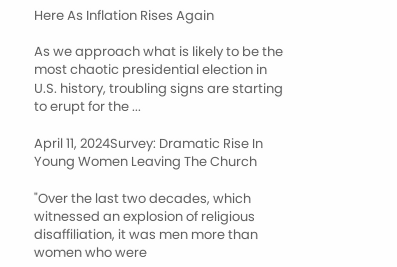Here As Inflation Rises Again

As we approach what is likely to be the most chaotic presidential election in U.S. history, troubling signs are starting to erupt for the ...

April 11, 2024Survey: Dramatic Rise In Young Women Leaving The Church

"Over the last two decades, which witnessed an explosion of religious disaffiliation, it was men more than women who were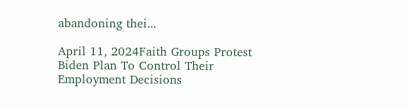abandoning thei...

April 11, 2024Faith Groups Protest Biden Plan To Control Their Employment Decisions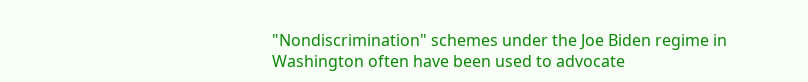"Nondiscrimination" schemes under the Joe Biden regime in Washington often have been used to advocate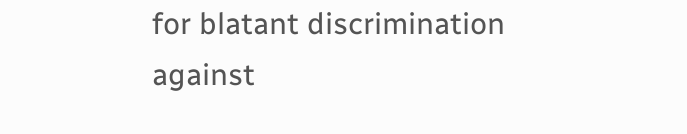for blatant discrimination against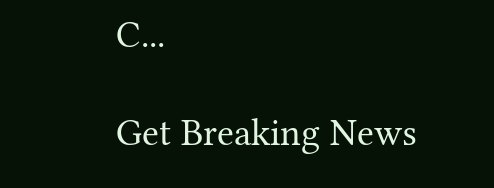C...

Get Breaking News